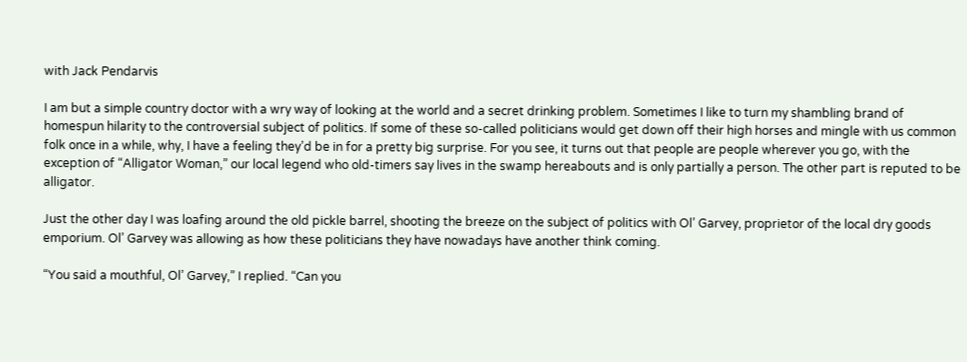with Jack Pendarvis

I am but a simple country doctor with a wry way of looking at the world and a secret drinking problem. Sometimes I like to turn my shambling brand of homespun hilarity to the controversial subject of politics. If some of these so-called politicians would get down off their high horses and mingle with us common folk once in a while, why, I have a feeling they’d be in for a pretty big surprise. For you see, it turns out that people are people wherever you go, with the exception of “Alligator Woman,” our local legend who old-timers say lives in the swamp hereabouts and is only partially a person. The other part is reputed to be alligator.

Just the other day I was loafing around the old pickle barrel, shooting the breeze on the subject of politics with Ol’ Garvey, proprietor of the local dry goods emporium. Ol’ Garvey was allowing as how these politicians they have nowadays have another think coming.

“You said a mouthful, Ol’ Garvey,” I replied. “Can you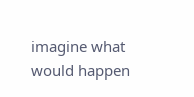imagine what would happen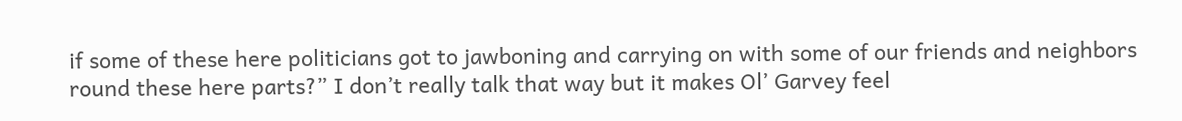if some of these here politicians got to jawboning and carrying on with some of our friends and neighbors round these here parts?” I don’t really talk that way but it makes Ol’ Garvey feel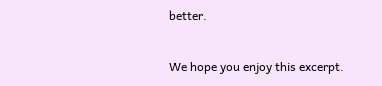better.

We hope you enjoy this excerpt.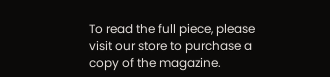To read the full piece, please visit our store to purchase a copy of the magazine.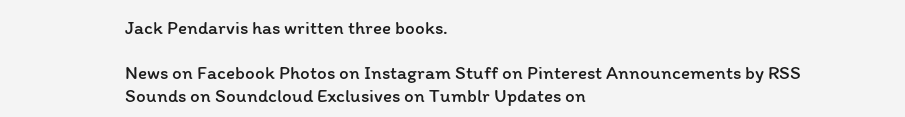Jack Pendarvis has written three books.

News on Facebook Photos on Instagram Stuff on Pinterest Announcements by RSS Sounds on Soundcloud Exclusives on Tumblr Updates on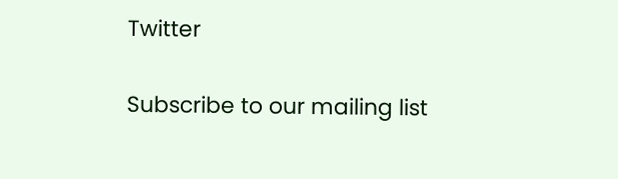Twitter

Subscribe to our mailing list